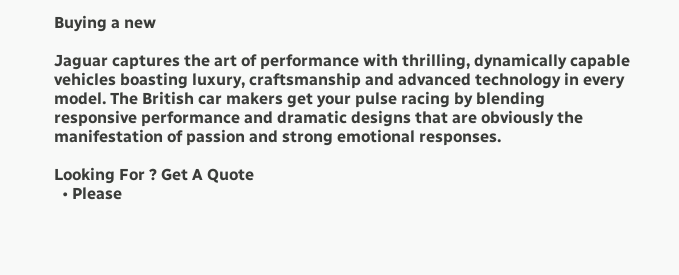Buying a new

Jaguar captures the art of performance with thrilling, dynamically capable vehicles boasting luxury, craftsmanship and advanced technology in every model. The British car makers get your pulse racing by blending responsive performance and dramatic designs that are obviously the manifestation of passion and strong emotional responses.

Looking For ? Get A Quote
  • Please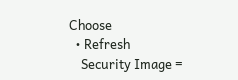Choose
  • Refresh
    Security Image =